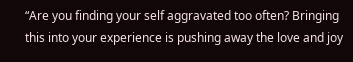“Are you finding your self aggravated too often? Bringing this into your experience is pushing away the love and joy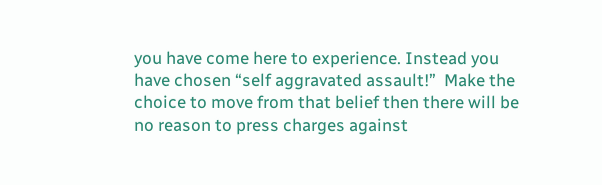you have come here to experience. Instead you have chosen “self aggravated assault!”  Make the choice to move from that belief then there will be no reason to press charges against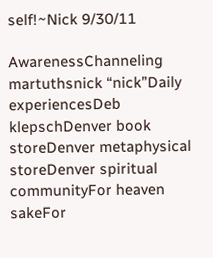self!~Nick 9/30/11

AwarenessChanneling martuthsnick “nick”Daily experiencesDeb klepschDenver book storeDenver metaphysical storeDenver spiritual communityFor heaven sakeFor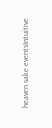heaven sake eventsIntuitive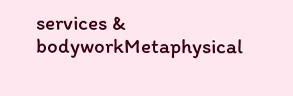services & bodyworkMetaphysical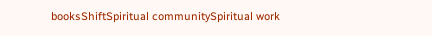booksShiftSpiritual communitySpiritual work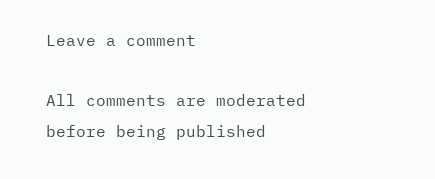Leave a comment

All comments are moderated before being published